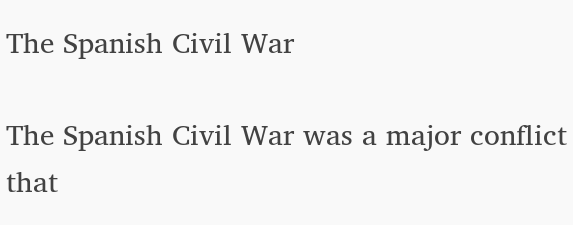The Spanish Civil War

The Spanish Civil War was a major conflict that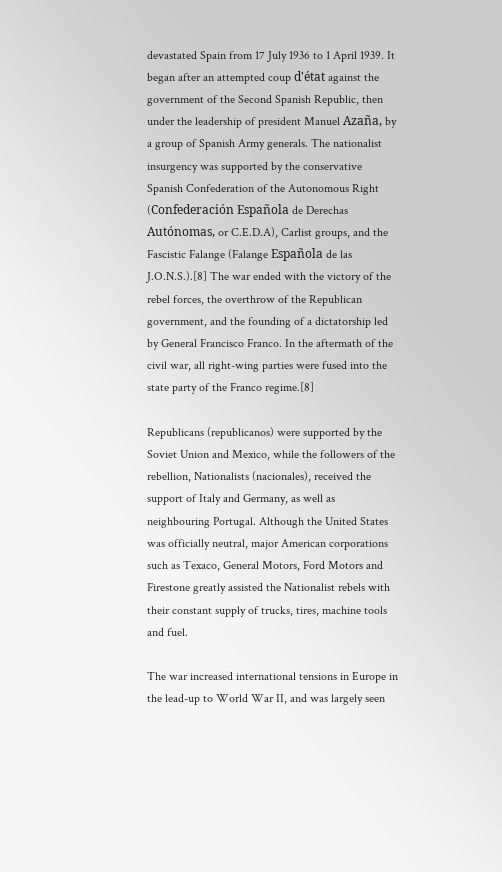devastated Spain from 17 July 1936 to 1 April 1939. It began after an attempted coup d'état against the government of the Second Spanish Republic, then under the leadership of president Manuel Azaña, by a group of Spanish Army generals. The nationalist insurgency was supported by the conservative Spanish Confederation of the Autonomous Right (Confederación Española de Derechas Autónomas, or C.E.D.A), Carlist groups, and the Fascistic Falange (Falange Española de las J.O.N.S.).[8] The war ended with the victory of the rebel forces, the overthrow of the Republican government, and the founding of a dictatorship led by General Francisco Franco. In the aftermath of the civil war, all right-wing parties were fused into the state party of the Franco regime.[8]

Republicans (republicanos) were supported by the Soviet Union and Mexico, while the followers of the rebellion, Nationalists (nacionales), received the support of Italy and Germany, as well as neighbouring Portugal. Although the United States was officially neutral, major American corporations such as Texaco, General Motors, Ford Motors and Firestone greatly assisted the Nationalist rebels with their constant supply of trucks, tires, machine tools and fuel.

The war increased international tensions in Europe in the lead-up to World War II, and was largely seen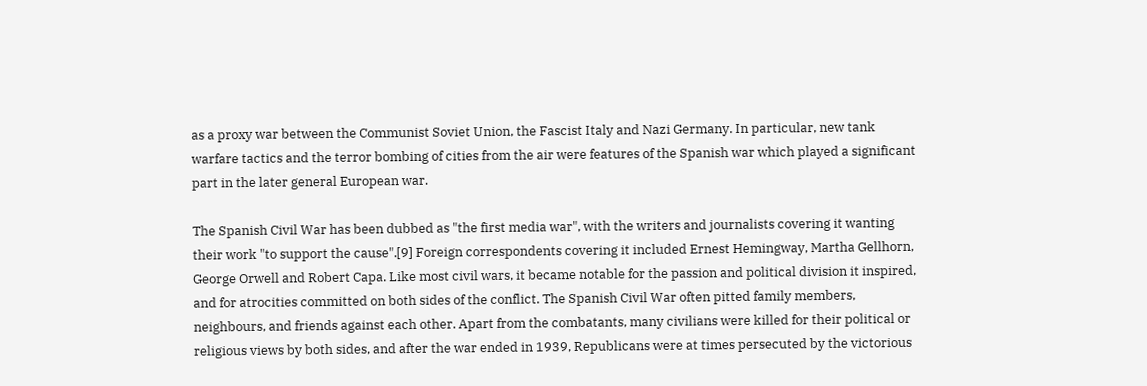as a proxy war between the Communist Soviet Union, the Fascist Italy and Nazi Germany. In particular, new tank warfare tactics and the terror bombing of cities from the air were features of the Spanish war which played a significant part in the later general European war.

The Spanish Civil War has been dubbed as "the first media war", with the writers and journalists covering it wanting their work "to support the cause".[9] Foreign correspondents covering it included Ernest Hemingway, Martha Gellhorn, George Orwell and Robert Capa. Like most civil wars, it became notable for the passion and political division it inspired, and for atrocities committed on both sides of the conflict. The Spanish Civil War often pitted family members, neighbours, and friends against each other. Apart from the combatants, many civilians were killed for their political or religious views by both sides, and after the war ended in 1939, Republicans were at times persecuted by the victorious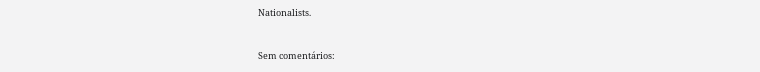Nationalists.


Sem comentários: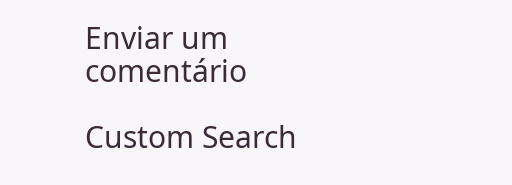Enviar um comentário

Custom Search